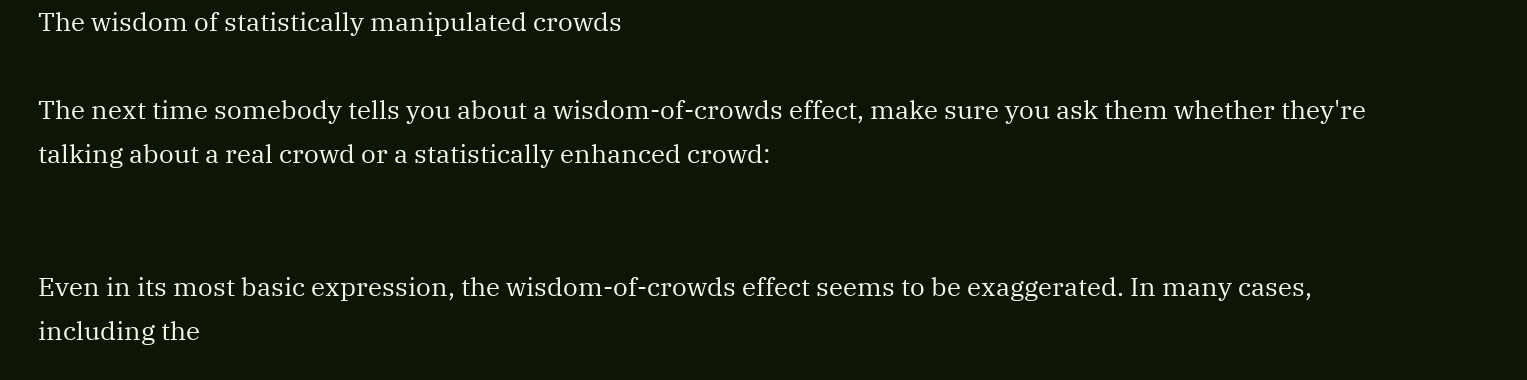The wisdom of statistically manipulated crowds

The next time somebody tells you about a wisdom-of-crowds effect, make sure you ask them whether they're talking about a real crowd or a statistically enhanced crowd:


Even in its most basic expression, the wisdom-of-crowds effect seems to be exaggerated. In many cases, including the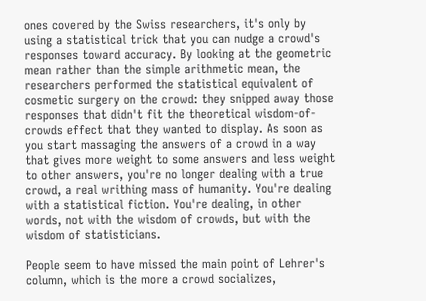ones covered by the Swiss researchers, it's only by using a statistical trick that you can nudge a crowd's responses toward accuracy. By looking at the geometric mean rather than the simple arithmetic mean, the researchers performed the statistical equivalent of cosmetic surgery on the crowd: they snipped away those responses that didn't fit the theoretical wisdom-of-crowds effect that they wanted to display. As soon as you start massaging the answers of a crowd in a way that gives more weight to some answers and less weight to other answers, you're no longer dealing with a true crowd, a real writhing mass of humanity. You're dealing with a statistical fiction. You're dealing, in other words, not with the wisdom of crowds, but with the wisdom of statisticians.

People seem to have missed the main point of Lehrer's column, which is the more a crowd socializes,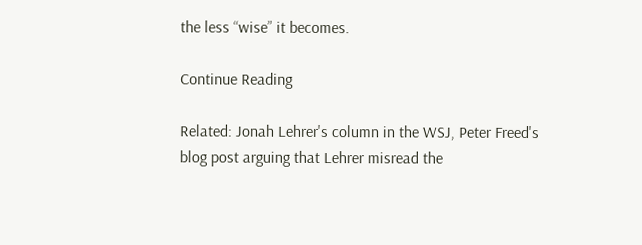the less “wise” it becomes.

Continue Reading

Related: Jonah Lehrer's column in the WSJ, Peter Freed's blog post arguing that Lehrer misread the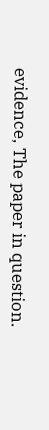evidence, The paper in question.